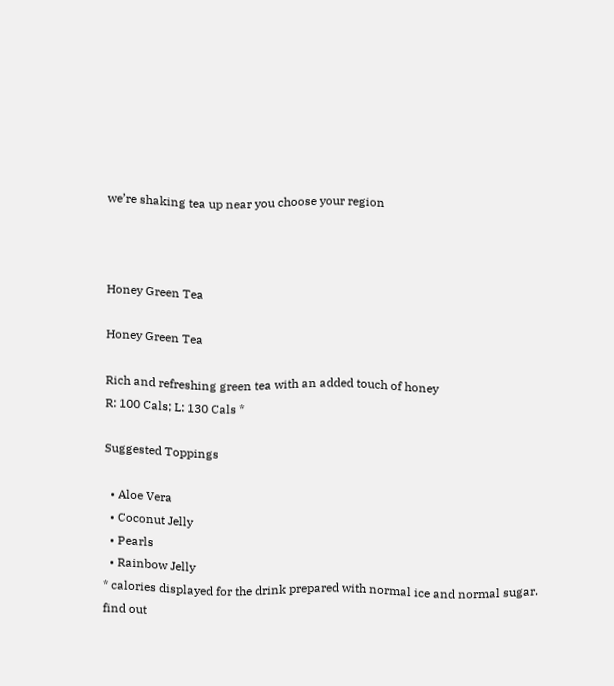we’re shaking tea up near you choose your region



Honey Green Tea

Honey Green Tea

Rich and refreshing green tea with an added touch of honey
R: 100 Cals; L: 130 Cals *

Suggested Toppings

  • Aloe Vera
  • Coconut Jelly
  • Pearls
  • Rainbow Jelly
* calories displayed for the drink prepared with normal ice and normal sugar.
find out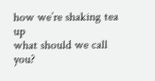how we’re shaking tea up
what should we call you?